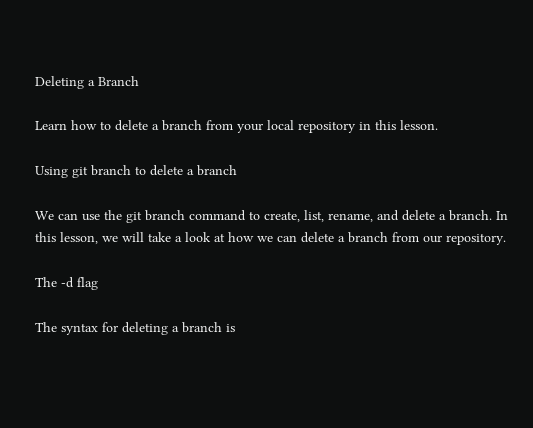Deleting a Branch

Learn how to delete a branch from your local repository in this lesson.

Using git branch to delete a branch

We can use the git branch command to create, list, rename, and delete a branch. In this lesson, we will take a look at how we can delete a branch from our repository.

The -d flag

The syntax for deleting a branch is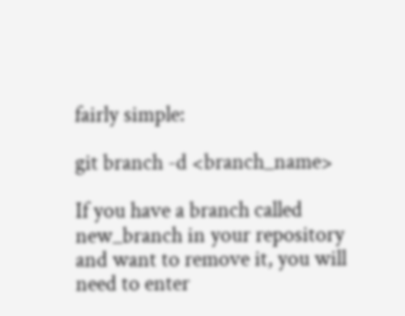fairly simple:

git branch -d <branch_name>

If you have a branch called new_branch in your repository and want to remove it, you will need to enter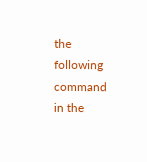the following command in the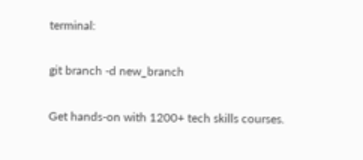terminal:

git branch -d new_branch

Get hands-on with 1200+ tech skills courses.